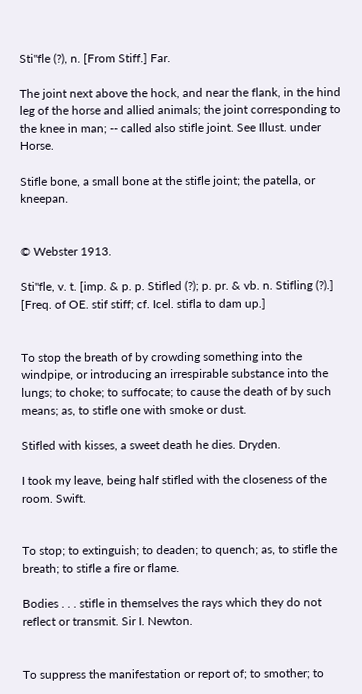Sti"fle (?), n. [From Stiff.] Far.

The joint next above the hock, and near the flank, in the hind leg of the horse and allied animals; the joint corresponding to the knee in man; -- called also stifle joint. See Illust. under Horse.

Stifle bone, a small bone at the stifle joint; the patella, or kneepan.


© Webster 1913.

Sti"fle, v. t. [imp. & p. p. Stifled (?); p. pr. & vb. n. Stifling (?).] [Freq. of OE. stif stiff; cf. Icel. stifla to dam up.]


To stop the breath of by crowding something into the windpipe, or introducing an irrespirable substance into the lungs; to choke; to suffocate; to cause the death of by such means; as, to stifle one with smoke or dust.

Stifled with kisses, a sweet death he dies. Dryden.

I took my leave, being half stifled with the closeness of the room. Swift.


To stop; to extinguish; to deaden; to quench; as, to stifle the breath; to stifle a fire or flame.

Bodies . . . stifle in themselves the rays which they do not reflect or transmit. Sir I. Newton.


To suppress the manifestation or report of; to smother; to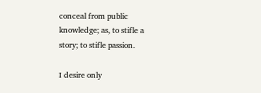conceal from public knowledge; as, to stifle a story; to stifle passion.

I desire only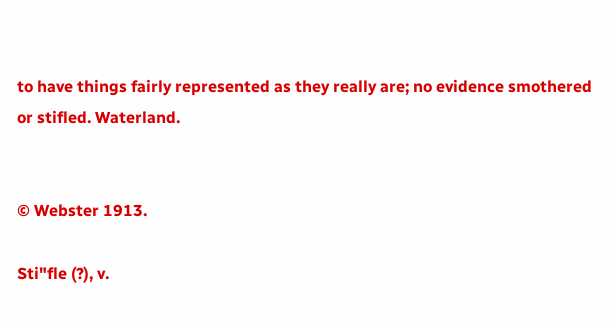to have things fairly represented as they really are; no evidence smothered or stifled. Waterland.


© Webster 1913.

Sti"fle (?), v.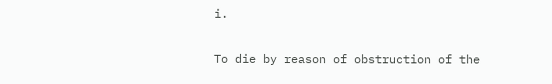i.

To die by reason of obstruction of the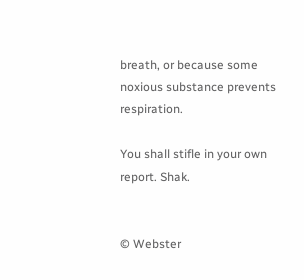breath, or because some noxious substance prevents respiration.

You shall stifle in your own report. Shak.


© Webster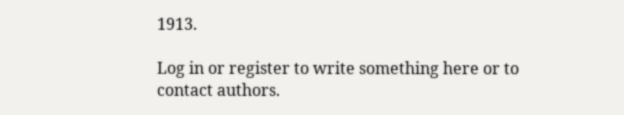1913.

Log in or register to write something here or to contact authors.